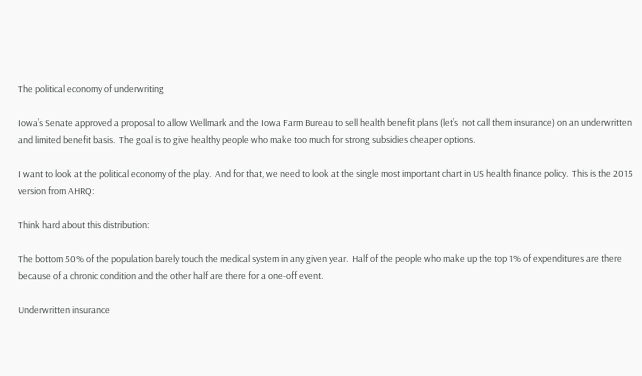The political economy of underwriting

Iowa’s Senate approved a proposal to allow Wellmark and the Iowa Farm Bureau to sell health benefit plans (let’s  not call them insurance) on an underwritten and limited benefit basis.  The goal is to give healthy people who make too much for strong subsidies cheaper options.

I want to look at the political economy of the play.  And for that, we need to look at the single most important chart in US health finance policy.  This is the 2015 version from AHRQ:

Think hard about this distribution:

The bottom 50% of the population barely touch the medical system in any given year.  Half of the people who make up the top 1% of expenditures are there because of a chronic condition and the other half are there for a one-off event.

Underwritten insurance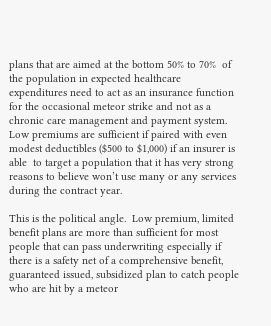plans that are aimed at the bottom 50% to 70%  of the population in expected healthcare expenditures need to act as an insurance function for the occasional meteor strike and not as a chronic care management and payment system.  Low premiums are sufficient if paired with even modest deductibles ($500 to $1,000) if an insurer is able  to target a population that it has very strong reasons to believe won’t use many or any services during the contract year.

This is the political angle.  Low premium, limited benefit plans are more than sufficient for most people that can pass underwriting especially if there is a safety net of a comprehensive benefit, guaranteed issued, subsidized plan to catch people who are hit by a meteor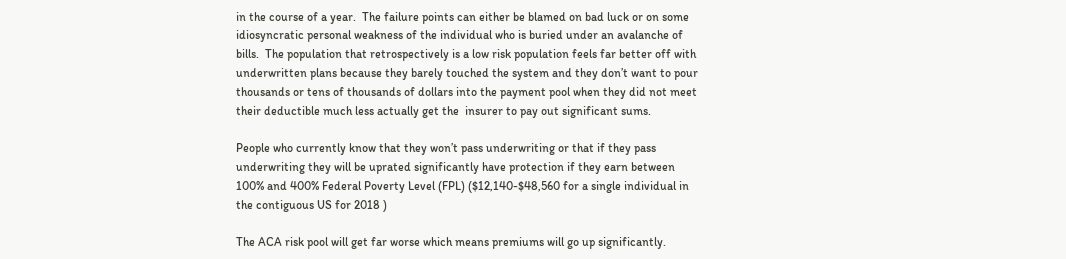in the course of a year.  The failure points can either be blamed on bad luck or on some idiosyncratic personal weakness of the individual who is buried under an avalanche of bills.  The population that retrospectively is a low risk population feels far better off with underwritten plans because they barely touched the system and they don’t want to pour thousands or tens of thousands of dollars into the payment pool when they did not meet their deductible much less actually get the  insurer to pay out significant sums.

People who currently know that they won’t pass underwriting or that if they pass underwriting they will be uprated significantly have protection if they earn between 100% and 400% Federal Poverty Level (FPL) ($12,140-$48,560 for a single individual in the contiguous US for 2018 )

The ACA risk pool will get far worse which means premiums will go up significantly.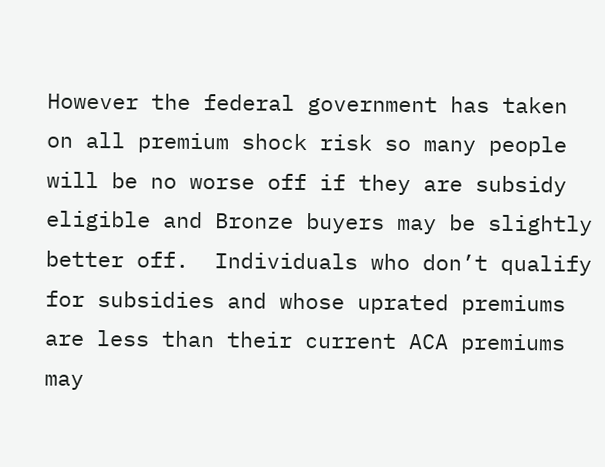However the federal government has taken on all premium shock risk so many people will be no worse off if they are subsidy eligible and Bronze buyers may be slightly better off.  Individuals who don’t qualify for subsidies and whose uprated premiums are less than their current ACA premiums may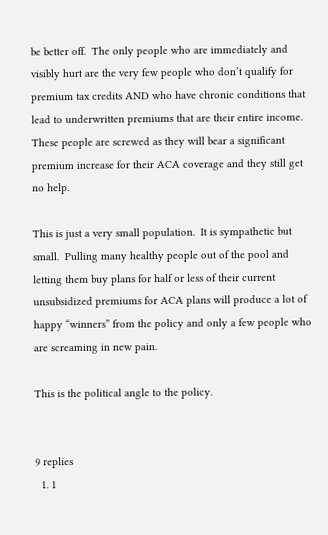be better off.  The only people who are immediately and visibly hurt are the very few people who don’t qualify for premium tax credits AND who have chronic conditions that lead to underwritten premiums that are their entire income.  These people are screwed as they will bear a significant premium increase for their ACA coverage and they still get no help.

This is just a very small population.  It is sympathetic but small.  Pulling many healthy people out of the pool and letting them buy plans for half or less of their current unsubsidized premiums for ACA plans will produce a lot of happy “winners” from the policy and only a few people who are screaming in new pain.

This is the political angle to the policy.


9 replies
  1. 1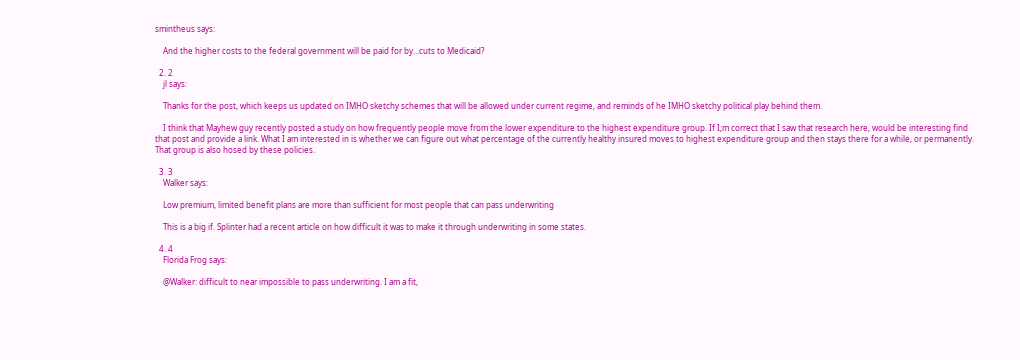smintheus says:

    And the higher costs to the federal government will be paid for by…cuts to Medicaid?

  2. 2
    jl says:

    Thanks for the post, which keeps us updated on IMHO sketchy schemes that will be allowed under current regime, and reminds of he IMHO sketchy political play behind them.

    I think that Mayhew guy recently posted a study on how frequently people move from the lower expenditure to the highest expenditure group. If I;m correct that I saw that research here, would be interesting find that post and provide a link. What I am interested in is whether we can figure out what percentage of the currently healthy insured moves to highest expenditure group and then stays there for a while, or permanently. That group is also hosed by these policies.

  3. 3
    Walker says:

    Low premium, limited benefit plans are more than sufficient for most people that can pass underwriting

    This is a big if. Splinter had a recent article on how difficult it was to make it through underwriting in some states.

  4. 4
    Florida Frog says:

    @Walker: difficult to near impossible to pass underwriting. I am a fit,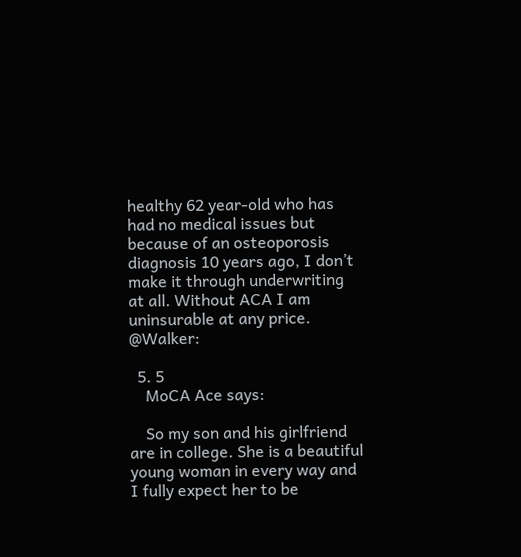healthy 62 year-old who has had no medical issues but because of an osteoporosis diagnosis 10 years ago, I don’t make it through underwriting at all. Without ACA I am uninsurable at any price. @Walker:

  5. 5
    MoCA Ace says:

    So my son and his girlfriend are in college. She is a beautiful young woman in every way and I fully expect her to be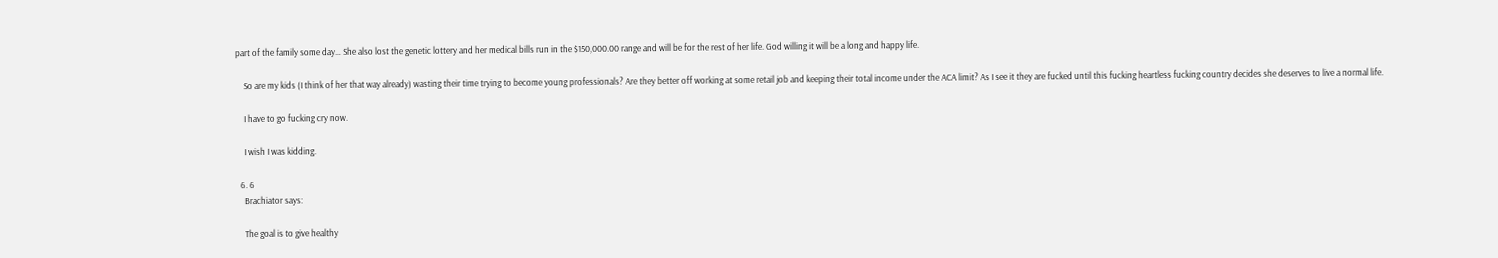part of the family some day… She also lost the genetic lottery and her medical bills run in the $150,000.00 range and will be for the rest of her life. God willing it will be a long and happy life.

    So are my kids (I think of her that way already) wasting their time trying to become young professionals? Are they better off working at some retail job and keeping their total income under the ACA limit? As I see it they are fucked until this fucking heartless fucking country decides she deserves to live a normal life.

    I have to go fucking cry now.

    I wish I was kidding.

  6. 6
    Brachiator says:

    The goal is to give healthy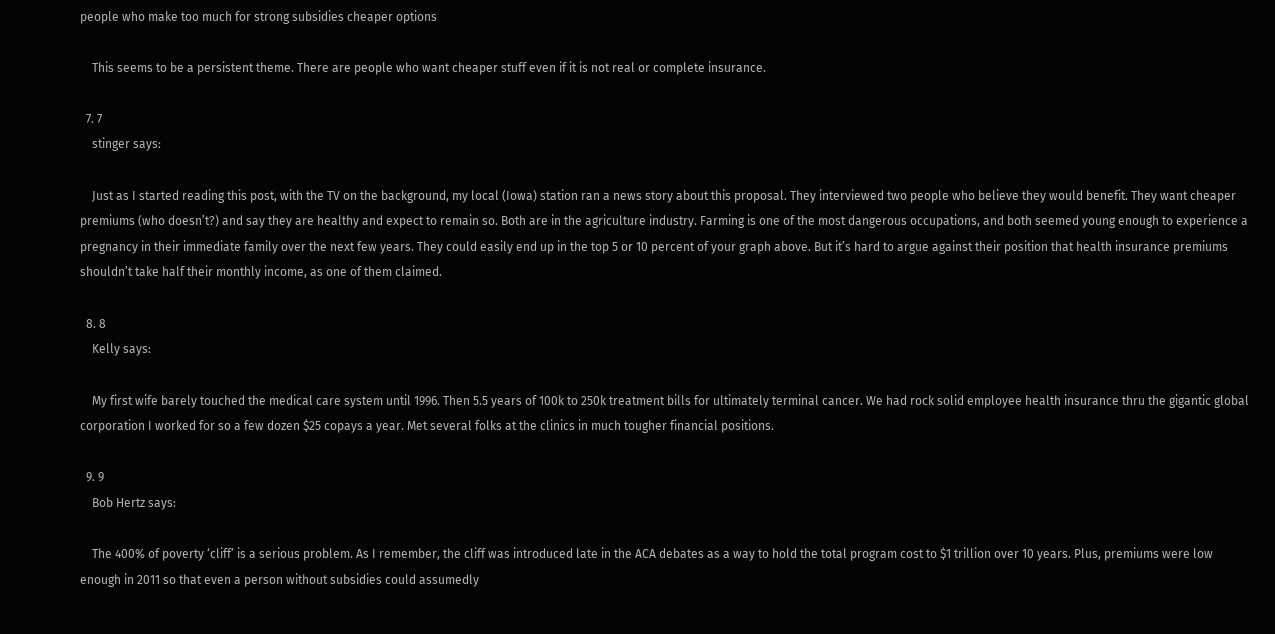people who make too much for strong subsidies cheaper options

    This seems to be a persistent theme. There are people who want cheaper stuff even if it is not real or complete insurance.

  7. 7
    stinger says:

    Just as I started reading this post, with the TV on the background, my local (Iowa) station ran a news story about this proposal. They interviewed two people who believe they would benefit. They want cheaper premiums (who doesn’t?) and say they are healthy and expect to remain so. Both are in the agriculture industry. Farming is one of the most dangerous occupations, and both seemed young enough to experience a pregnancy in their immediate family over the next few years. They could easily end up in the top 5 or 10 percent of your graph above. But it’s hard to argue against their position that health insurance premiums shouldn’t take half their monthly income, as one of them claimed.

  8. 8
    Kelly says:

    My first wife barely touched the medical care system until 1996. Then 5.5 years of 100k to 250k treatment bills for ultimately terminal cancer. We had rock solid employee health insurance thru the gigantic global corporation I worked for so a few dozen $25 copays a year. Met several folks at the clinics in much tougher financial positions.

  9. 9
    Bob Hertz says:

    The 400% of poverty ‘cliff’ is a serious problem. As I remember, the cliff was introduced late in the ACA debates as a way to hold the total program cost to $1 trillion over 10 years. Plus, premiums were low enough in 2011 so that even a person without subsidies could assumedly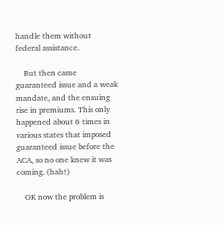handle them without federal assistance.

    But then came guaranteed issue and a weak mandate, and the ensuing rise in premiums. This only happened about 6 times in various states that imposed guaranteed issue before the ACA, so no one knew it was coming. (hah!)

    OK now the problem is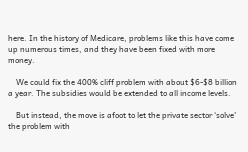here. In the history of Medicare, problems like this have come up numerous times, and they have been fixed with more money.

    We could fix the 400% cliff problem with about $6-$8 billion a year. The subsidies would be extended to all income levels.

    But instead, the move is afoot to let the private sector ‘solve’ the problem with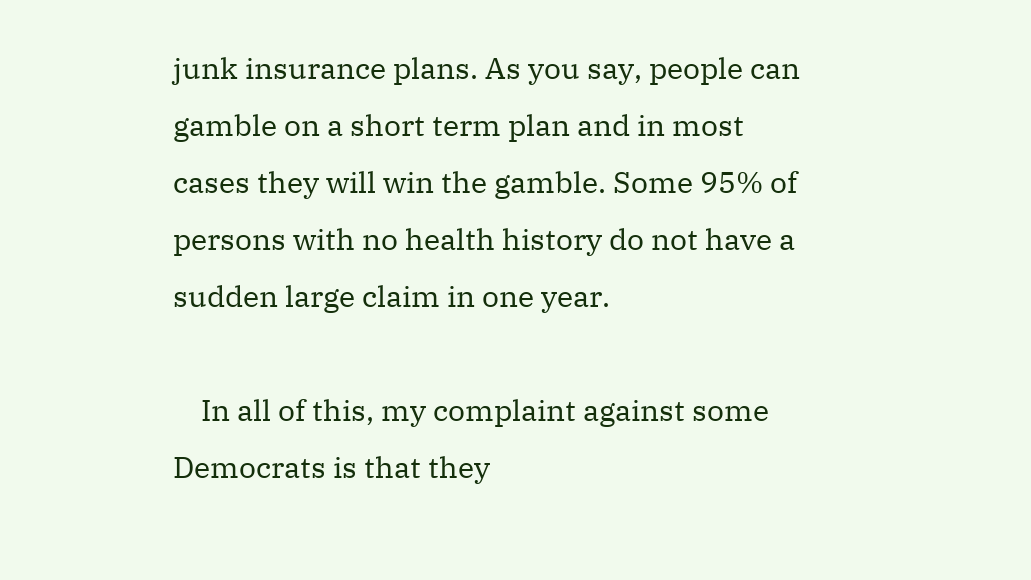junk insurance plans. As you say, people can gamble on a short term plan and in most cases they will win the gamble. Some 95% of persons with no health history do not have a sudden large claim in one year.

    In all of this, my complaint against some Democrats is that they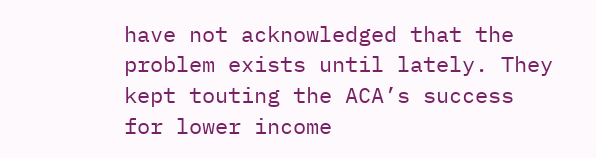have not acknowledged that the problem exists until lately. They kept touting the ACA’s success for lower income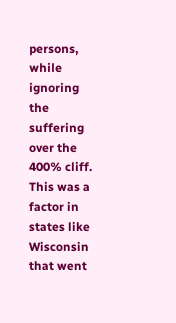persons, while ignoring the suffering over the 400% cliff. This was a factor in states like Wisconsin that went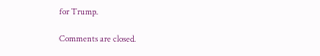for Trump.

Comments are closed.